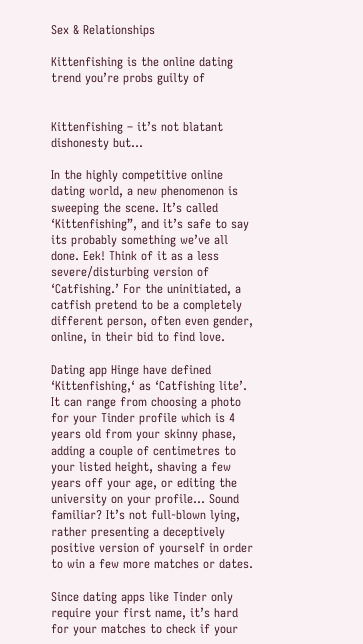Sex & Relationships

Kittenfishing is the online dating trend you’re probs guilty of


Kittenfishing – it’s not blatant dishonesty but…

In the highly competitive online dating world, a new phenomenon is sweeping the scene. It’s called ‘Kittenfishing”, and it’s safe to say its probably something we’ve all done. Eek! Think of it as a less severe/disturbing version of ‘Catfishing.’ For the uninitiated, a catfish pretend to be a completely different person, often even gender, online, in their bid to find love.

Dating app Hinge have defined ‘Kittenfishing,‘ as ‘Catfishing lite’. It can range from choosing a photo for your Tinder profile which is 4 years old from your skinny phase, adding a couple of centimetres to your listed height, shaving a few years off your age, or editing the university on your profile… Sound familiar? It’s not full-blown lying, rather presenting a deceptively positive version of yourself in order to win a few more matches or dates.

Since dating apps like Tinder only require your first name, it’s hard for your matches to check if your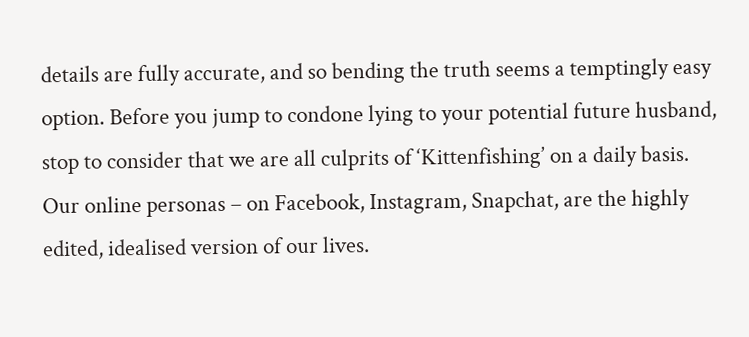details are fully accurate, and so bending the truth seems a temptingly easy option. Before you jump to condone lying to your potential future husband, stop to consider that we are all culprits of ‘Kittenfishing’ on a daily basis. Our online personas – on Facebook, Instagram, Snapchat, are the highly edited, idealised version of our lives.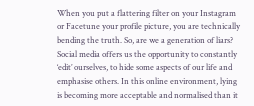When you put a flattering filter on your Instagram or Facetune your profile picture, you are technically bending the truth. So, are we a generation of liars? Social media offers us the opportunity to constantly ‘edit’ ourselves, to hide some aspects of our life and emphasise others. In this online environment, lying is becoming more acceptable and normalised than it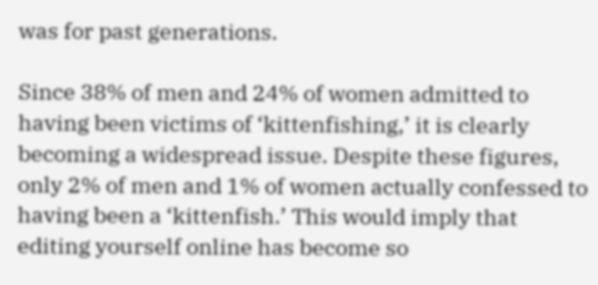was for past generations.

Since 38% of men and 24% of women admitted to having been victims of ‘kittenfishing,’ it is clearly becoming a widespread issue. Despite these figures, only 2% of men and 1% of women actually confessed to having been a ‘kittenfish.’ This would imply that editing yourself online has become so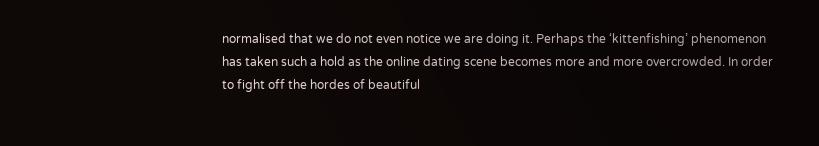normalised that we do not even notice we are doing it. Perhaps the ‘kittenfishing’ phenomenon has taken such a hold as the online dating scene becomes more and more overcrowded. In order to fight off the hordes of beautiful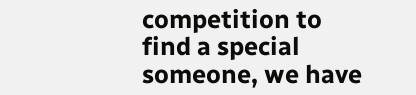competition to find a special someone, we have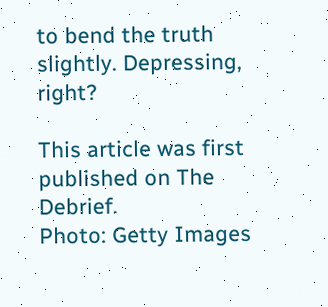to bend the truth slightly. Depressing, right?

This article was first published on The Debrief.
Photo: Getty Images